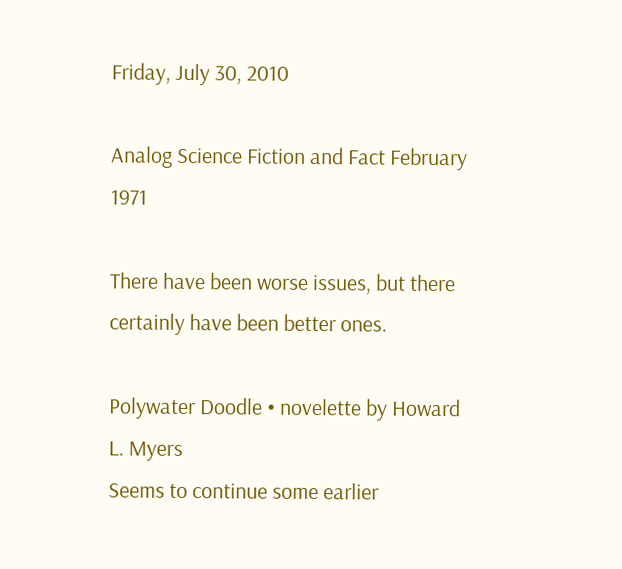Friday, July 30, 2010

Analog Science Fiction and Fact February 1971

There have been worse issues, but there certainly have been better ones.

Polywater Doodle • novelette by Howard L. Myers
Seems to continue some earlier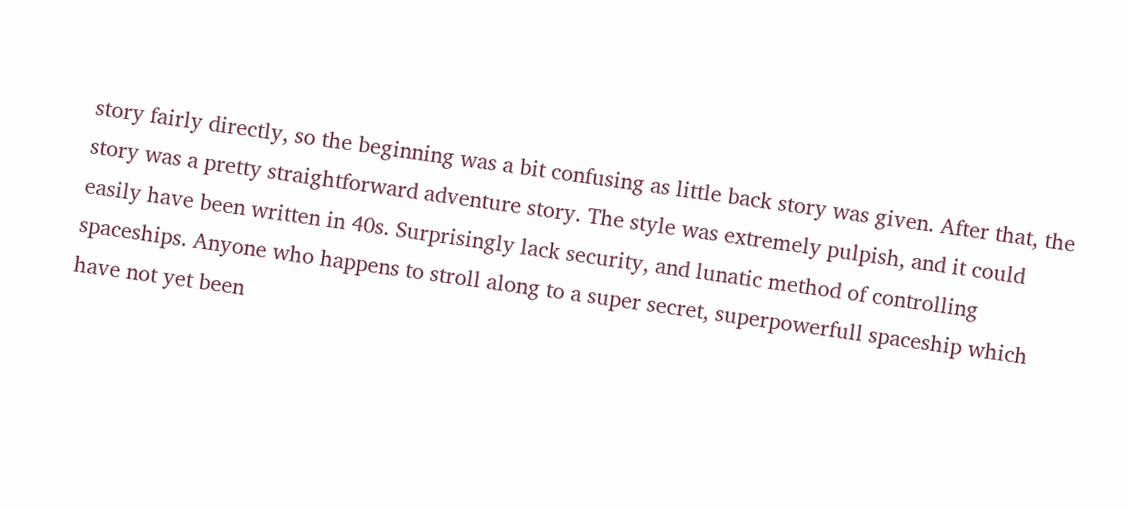story fairly directly, so the beginning was a bit confusing as little back story was given. After that, the story was a pretty straightforward adventure story. The style was extremely pulpish, and it could easily have been written in 40s. Surprisingly lack security, and lunatic method of controlling spaceships. Anyone who happens to stroll along to a super secret, superpowerfull spaceship which have not yet been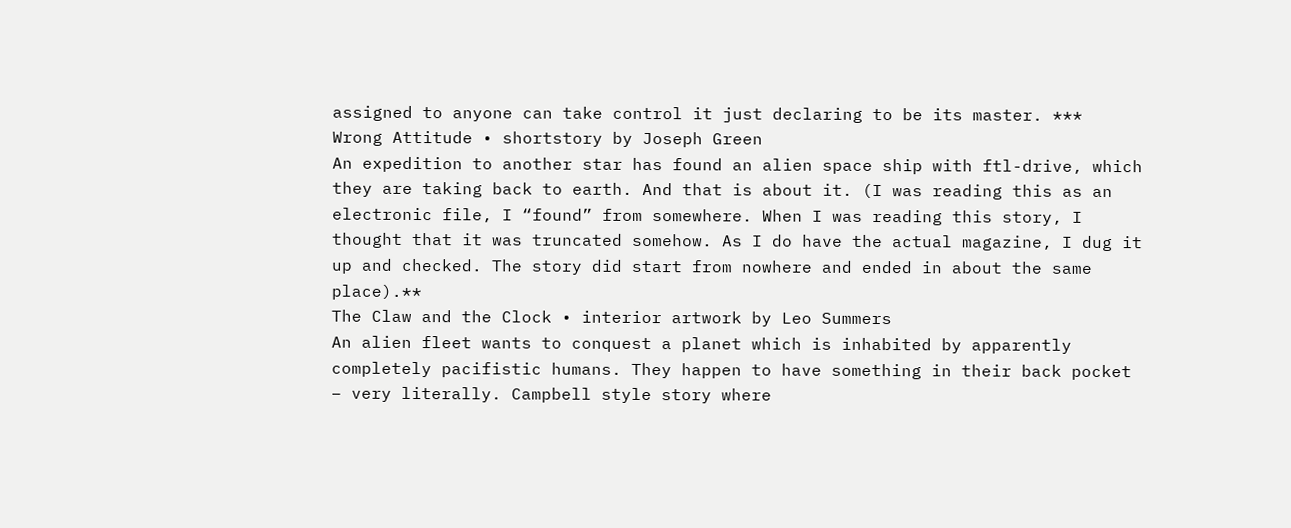assigned to anyone can take control it just declaring to be its master. ***
Wrong Attitude • shortstory by Joseph Green
An expedition to another star has found an alien space ship with ftl-drive, which they are taking back to earth. And that is about it. (I was reading this as an electronic file, I “found” from somewhere. When I was reading this story, I thought that it was truncated somehow. As I do have the actual magazine, I dug it up and checked. The story did start from nowhere and ended in about the same place).**
The Claw and the Clock • interior artwork by Leo Summers
An alien fleet wants to conquest a planet which is inhabited by apparently completely pacifistic humans. They happen to have something in their back pocket – very literally. Campbell style story where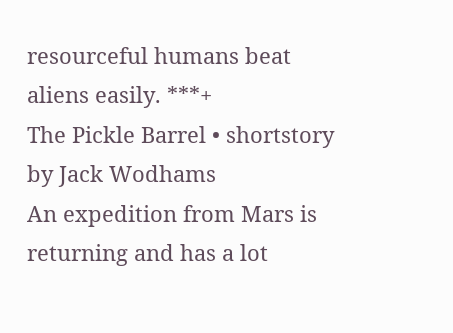resourceful humans beat aliens easily. ***+
The Pickle Barrel • shortstory by Jack Wodhams
An expedition from Mars is returning and has a lot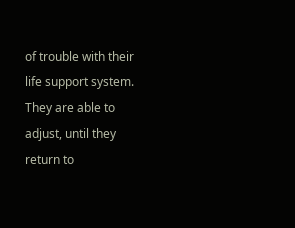of trouble with their life support system. They are able to adjust, until they return to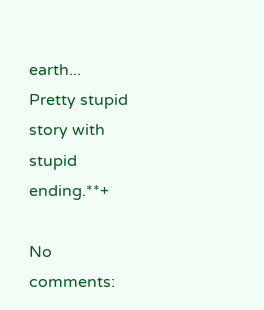earth...
Pretty stupid story with stupid ending.**+

No comments: